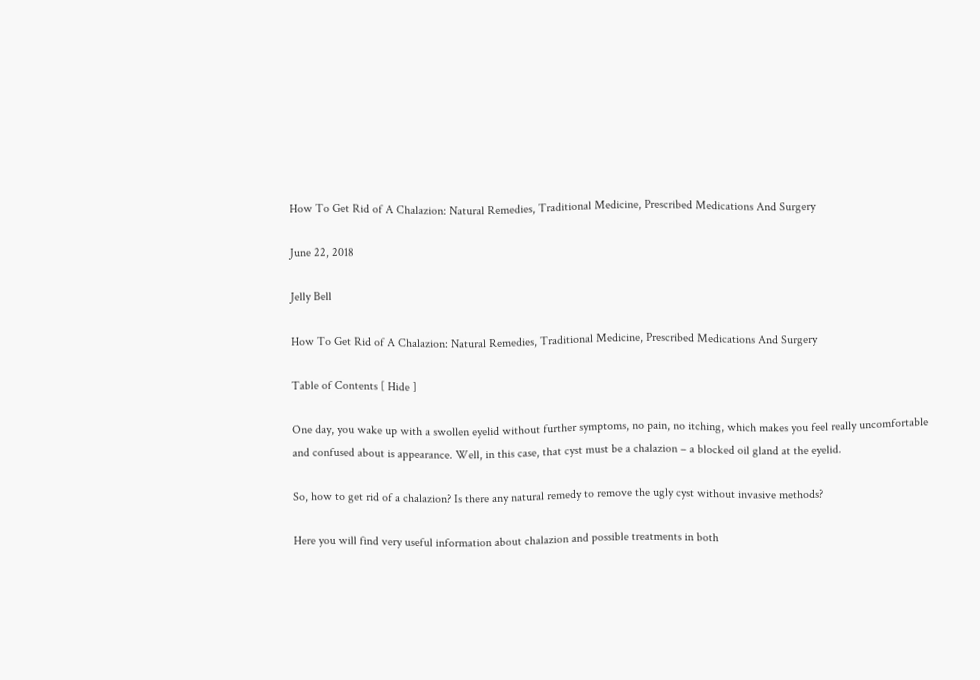How To Get Rid of A Chalazion: Natural Remedies, Traditional Medicine, Prescribed Medications And Surgery

June 22, 2018

Jelly Bell

How To Get Rid of A Chalazion: Natural Remedies, Traditional Medicine, Prescribed Medications And Surgery

Table of Contents [ Hide ]

One day, you wake up with a swollen eyelid without further symptoms, no pain, no itching, which makes you feel really uncomfortable and confused about is appearance. Well, in this case, that cyst must be a chalazion – a blocked oil gland at the eyelid.

So, how to get rid of a chalazion? Is there any natural remedy to remove the ugly cyst without invasive methods?

Here you will find very useful information about chalazion and possible treatments in both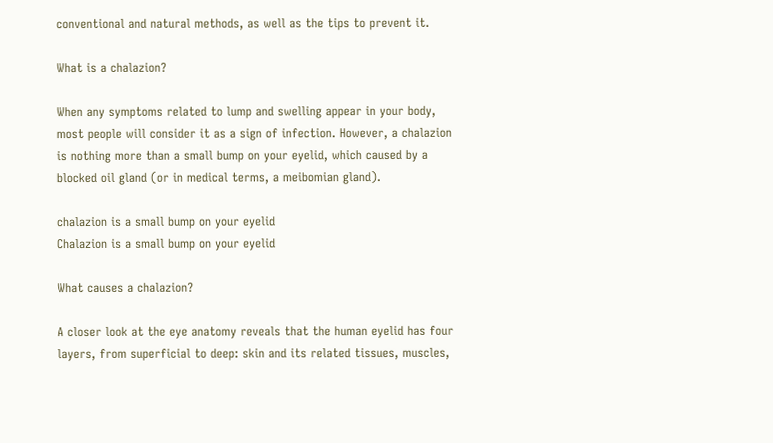conventional and natural methods, as well as the tips to prevent it.

What is a chalazion?

When any symptoms related to lump and swelling appear in your body, most people will consider it as a sign of infection. However, a chalazion is nothing more than a small bump on your eyelid, which caused by a blocked oil gland (or in medical terms, a meibomian gland).

chalazion is a small bump on your eyelid
Chalazion is a small bump on your eyelid

What causes a chalazion?

A closer look at the eye anatomy reveals that the human eyelid has four layers, from superficial to deep: skin and its related tissues, muscles,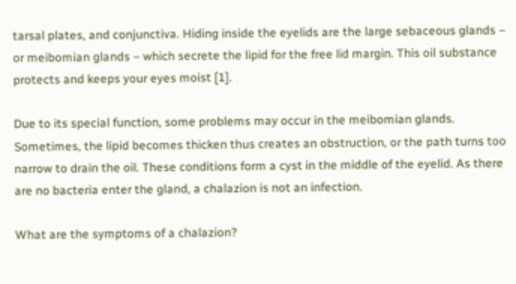tarsal plates, and conjunctiva. Hiding inside the eyelids are the large sebaceous glands – or meibomian glands – which secrete the lipid for the free lid margin. This oil substance protects and keeps your eyes moist [1].

Due to its special function, some problems may occur in the meibomian glands. Sometimes, the lipid becomes thicken thus creates an obstruction, or the path turns too narrow to drain the oil. These conditions form a cyst in the middle of the eyelid. As there are no bacteria enter the gland, a chalazion is not an infection.

What are the symptoms of a chalazion?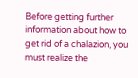Before getting further information about how to get rid of a chalazion, you must realize the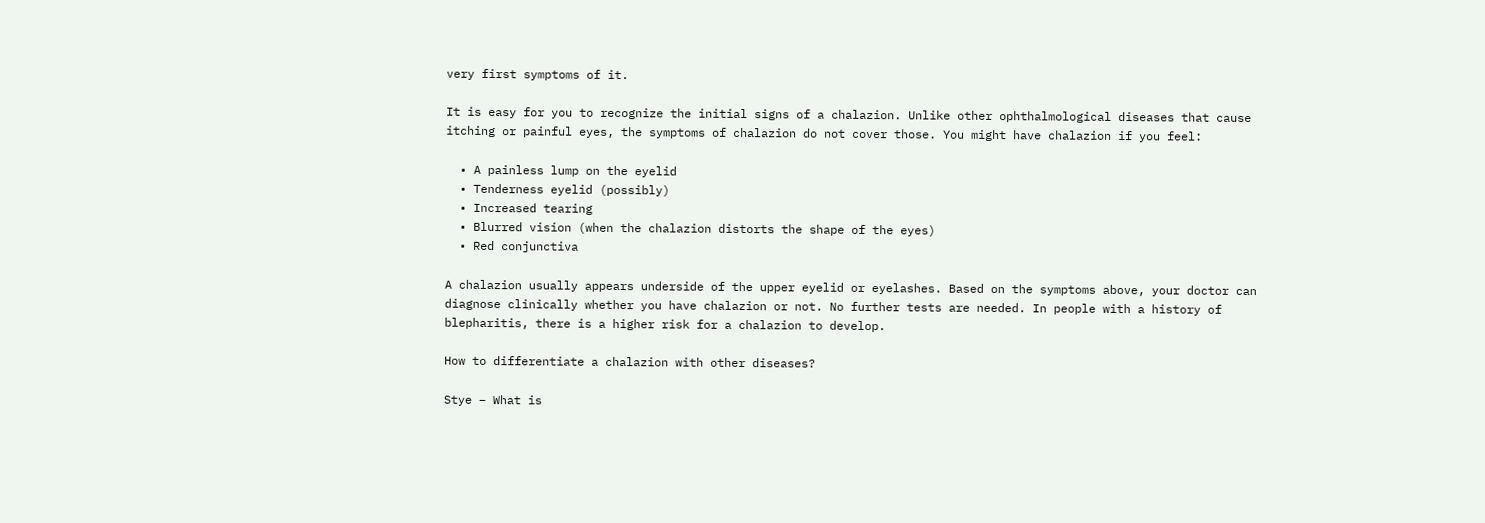very first symptoms of it.

It is easy for you to recognize the initial signs of a chalazion. Unlike other ophthalmological diseases that cause itching or painful eyes, the symptoms of chalazion do not cover those. You might have chalazion if you feel:

  • A painless lump on the eyelid
  • Tenderness eyelid (possibly)
  • Increased tearing
  • Blurred vision (when the chalazion distorts the shape of the eyes)
  • Red conjunctiva

A chalazion usually appears underside of the upper eyelid or eyelashes. Based on the symptoms above, your doctor can diagnose clinically whether you have chalazion or not. No further tests are needed. In people with a history of blepharitis, there is a higher risk for a chalazion to develop.

How to differentiate a chalazion with other diseases?

Stye – What is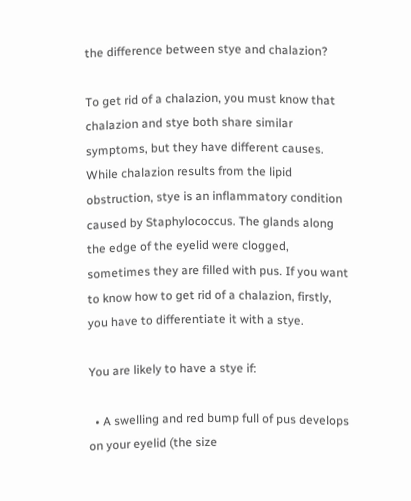the difference between stye and chalazion?

To get rid of a chalazion, you must know that chalazion and stye both share similar symptoms, but they have different causes. While chalazion results from the lipid obstruction, stye is an inflammatory condition caused by Staphylococcus. The glands along the edge of the eyelid were clogged, sometimes they are filled with pus. If you want to know how to get rid of a chalazion, firstly, you have to differentiate it with a stye.

You are likely to have a stye if:

  • A swelling and red bump full of pus develops on your eyelid (the size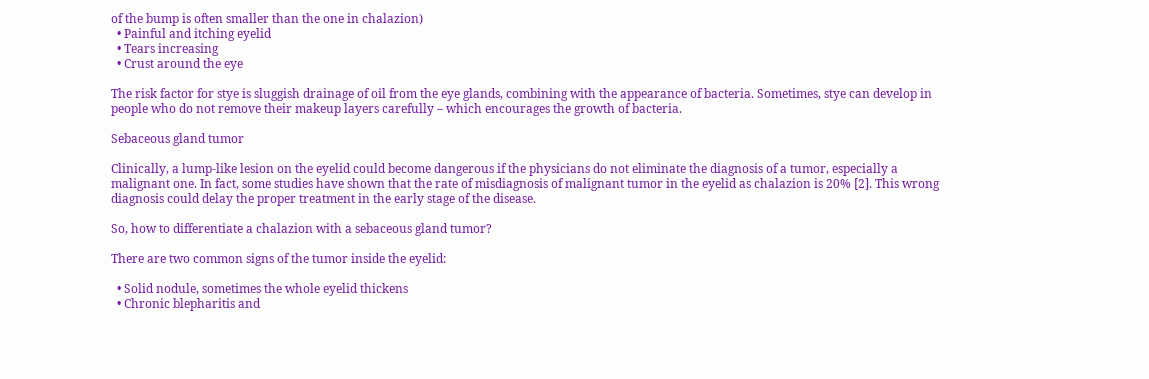of the bump is often smaller than the one in chalazion)
  • Painful and itching eyelid
  • Tears increasing
  • Crust around the eye

The risk factor for stye is sluggish drainage of oil from the eye glands, combining with the appearance of bacteria. Sometimes, stye can develop in people who do not remove their makeup layers carefully – which encourages the growth of bacteria.

Sebaceous gland tumor

Clinically, a lump-like lesion on the eyelid could become dangerous if the physicians do not eliminate the diagnosis of a tumor, especially a malignant one. In fact, some studies have shown that the rate of misdiagnosis of malignant tumor in the eyelid as chalazion is 20% [2]. This wrong diagnosis could delay the proper treatment in the early stage of the disease.

So, how to differentiate a chalazion with a sebaceous gland tumor?

There are two common signs of the tumor inside the eyelid:

  • Solid nodule, sometimes the whole eyelid thickens
  • Chronic blepharitis and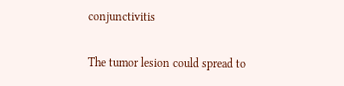conjunctivitis

The tumor lesion could spread to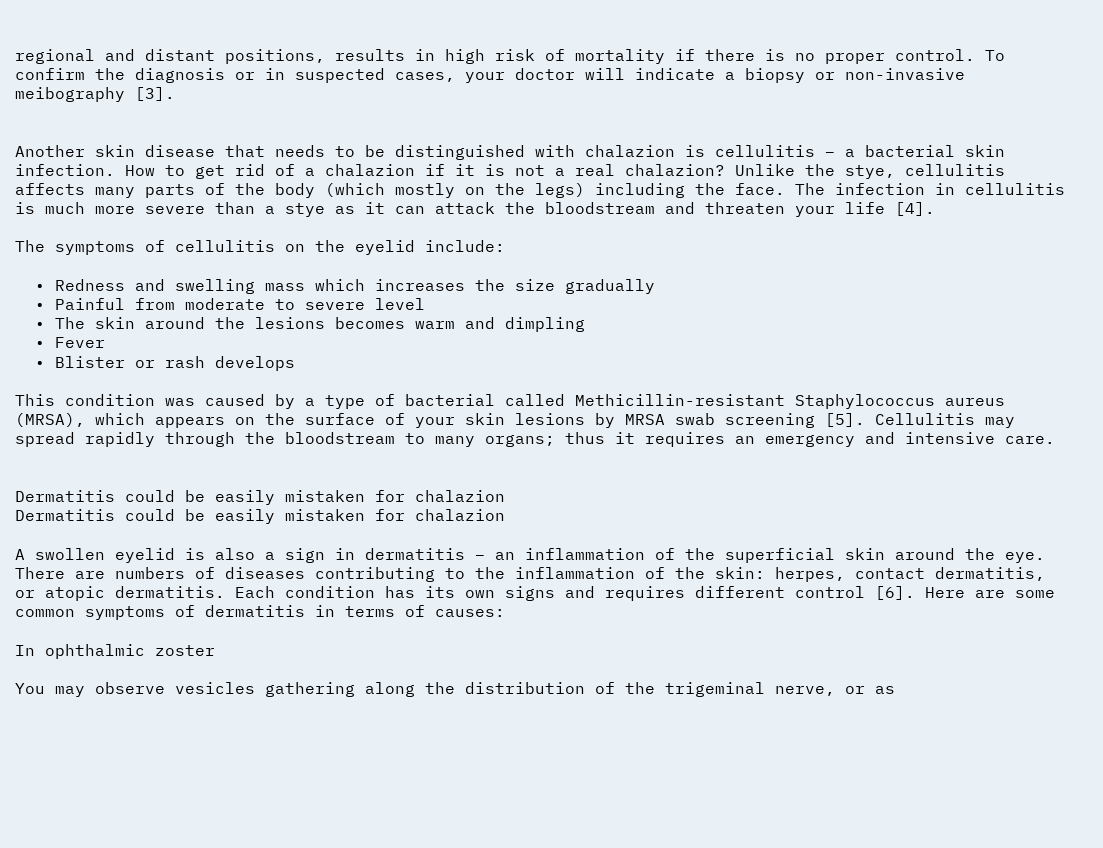regional and distant positions, results in high risk of mortality if there is no proper control. To confirm the diagnosis or in suspected cases, your doctor will indicate a biopsy or non-invasive meibography [3].


Another skin disease that needs to be distinguished with chalazion is cellulitis – a bacterial skin infection. How to get rid of a chalazion if it is not a real chalazion? Unlike the stye, cellulitis affects many parts of the body (which mostly on the legs) including the face. The infection in cellulitis is much more severe than a stye as it can attack the bloodstream and threaten your life [4].

The symptoms of cellulitis on the eyelid include:

  • Redness and swelling mass which increases the size gradually
  • Painful from moderate to severe level
  • The skin around the lesions becomes warm and dimpling
  • Fever
  • Blister or rash develops

This condition was caused by a type of bacterial called Methicillin-resistant Staphylococcus aureus (MRSA), which appears on the surface of your skin lesions by MRSA swab screening [5]. Cellulitis may spread rapidly through the bloodstream to many organs; thus it requires an emergency and intensive care.


Dermatitis could be easily mistaken for chalazion
Dermatitis could be easily mistaken for chalazion

A swollen eyelid is also a sign in dermatitis – an inflammation of the superficial skin around the eye. There are numbers of diseases contributing to the inflammation of the skin: herpes, contact dermatitis, or atopic dermatitis. Each condition has its own signs and requires different control [6]. Here are some common symptoms of dermatitis in terms of causes:

In ophthalmic zoster

You may observe vesicles gathering along the distribution of the trigeminal nerve, or as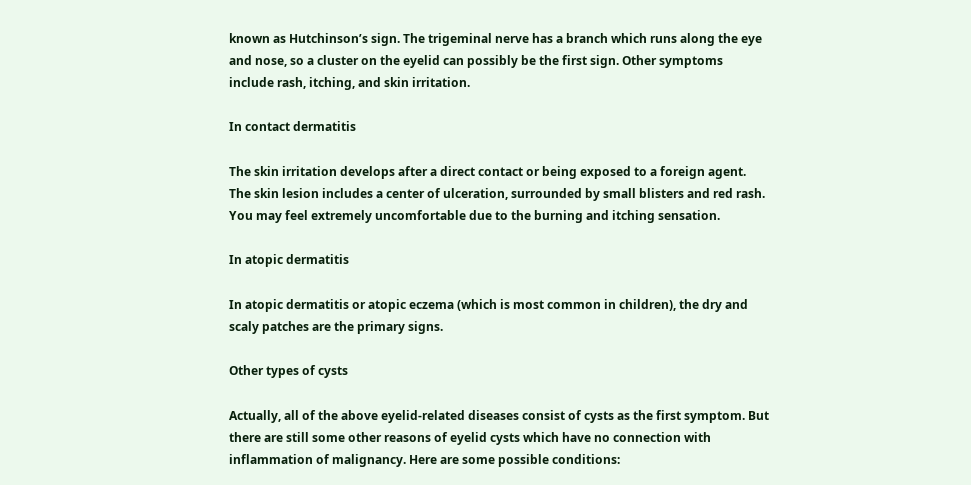known as Hutchinson’s sign. The trigeminal nerve has a branch which runs along the eye and nose, so a cluster on the eyelid can possibly be the first sign. Other symptoms include rash, itching, and skin irritation.

In contact dermatitis

The skin irritation develops after a direct contact or being exposed to a foreign agent. The skin lesion includes a center of ulceration, surrounded by small blisters and red rash. You may feel extremely uncomfortable due to the burning and itching sensation.

In atopic dermatitis

In atopic dermatitis or atopic eczema (which is most common in children), the dry and scaly patches are the primary signs.

Other types of cysts

Actually, all of the above eyelid-related diseases consist of cysts as the first symptom. But there are still some other reasons of eyelid cysts which have no connection with inflammation of malignancy. Here are some possible conditions: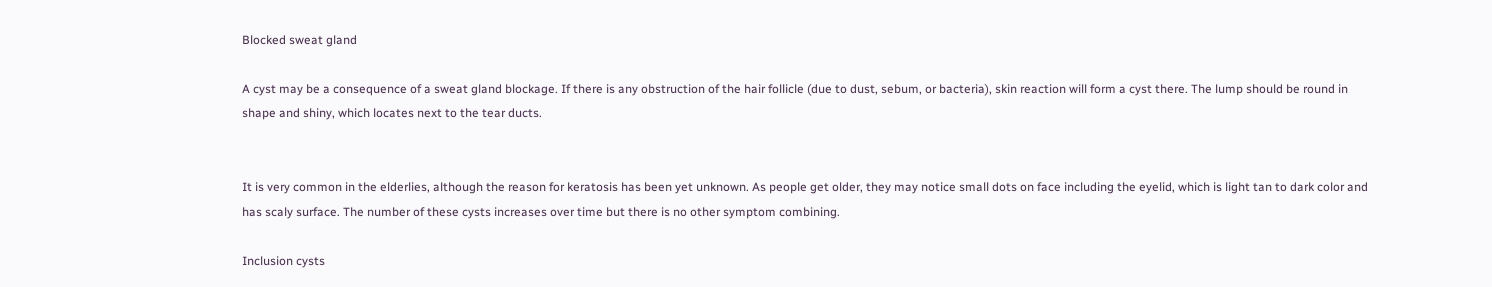Blocked sweat gland

A cyst may be a consequence of a sweat gland blockage. If there is any obstruction of the hair follicle (due to dust, sebum, or bacteria), skin reaction will form a cyst there. The lump should be round in shape and shiny, which locates next to the tear ducts.


It is very common in the elderlies, although the reason for keratosis has been yet unknown. As people get older, they may notice small dots on face including the eyelid, which is light tan to dark color and has scaly surface. The number of these cysts increases over time but there is no other symptom combining.

Inclusion cysts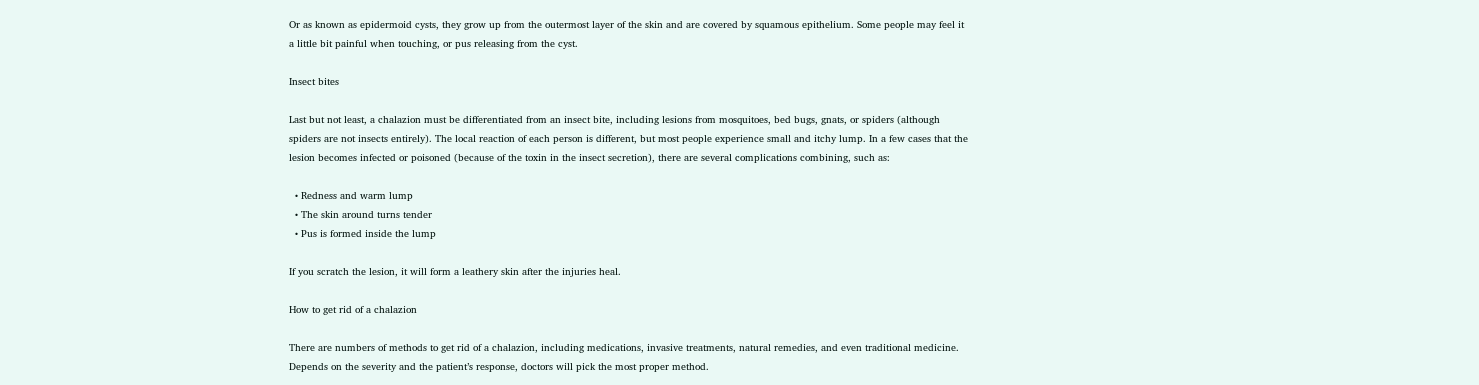Or as known as epidermoid cysts, they grow up from the outermost layer of the skin and are covered by squamous epithelium. Some people may feel it a little bit painful when touching, or pus releasing from the cyst.

Insect bites

Last but not least, a chalazion must be differentiated from an insect bite, including lesions from mosquitoes, bed bugs, gnats, or spiders (although spiders are not insects entirely). The local reaction of each person is different, but most people experience small and itchy lump. In a few cases that the lesion becomes infected or poisoned (because of the toxin in the insect secretion), there are several complications combining, such as:

  • Redness and warm lump
  • The skin around turns tender
  • Pus is formed inside the lump

If you scratch the lesion, it will form a leathery skin after the injuries heal.

How to get rid of a chalazion

There are numbers of methods to get rid of a chalazion, including medications, invasive treatments, natural remedies, and even traditional medicine. Depends on the severity and the patient’s response, doctors will pick the most proper method.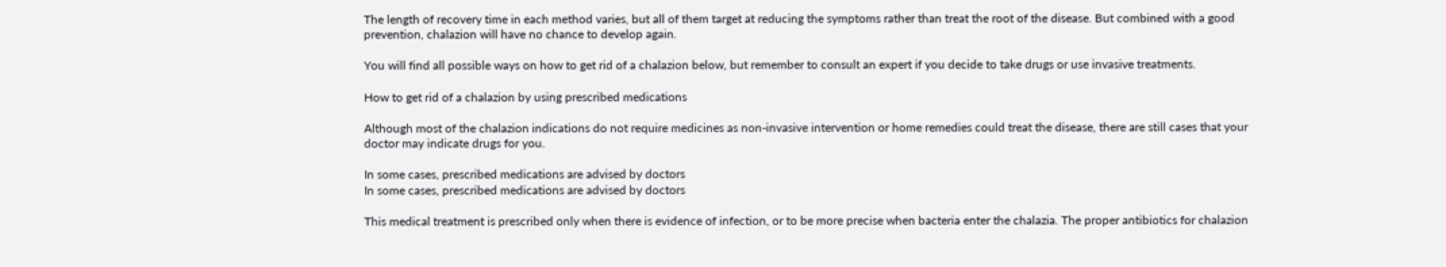The length of recovery time in each method varies, but all of them target at reducing the symptoms rather than treat the root of the disease. But combined with a good prevention, chalazion will have no chance to develop again.

You will find all possible ways on how to get rid of a chalazion below, but remember to consult an expert if you decide to take drugs or use invasive treatments.

How to get rid of a chalazion by using prescribed medications

Although most of the chalazion indications do not require medicines as non-invasive intervention or home remedies could treat the disease, there are still cases that your doctor may indicate drugs for you.

In some cases, prescribed medications are advised by doctors
In some cases, prescribed medications are advised by doctors

This medical treatment is prescribed only when there is evidence of infection, or to be more precise when bacteria enter the chalazia. The proper antibiotics for chalazion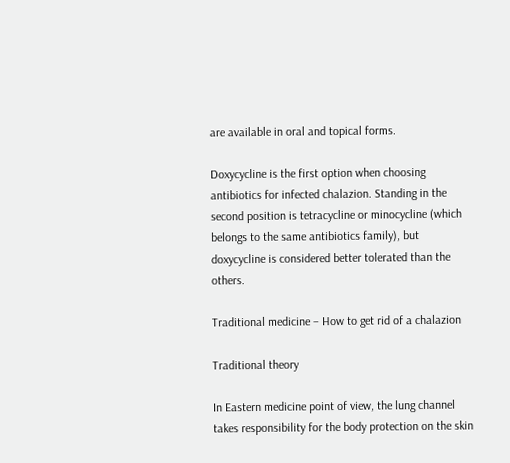are available in oral and topical forms.

Doxycycline is the first option when choosing antibiotics for infected chalazion. Standing in the second position is tetracycline or minocycline (which belongs to the same antibiotics family), but doxycycline is considered better tolerated than the others.

Traditional medicine – How to get rid of a chalazion

Traditional theory

In Eastern medicine point of view, the lung channel takes responsibility for the body protection on the skin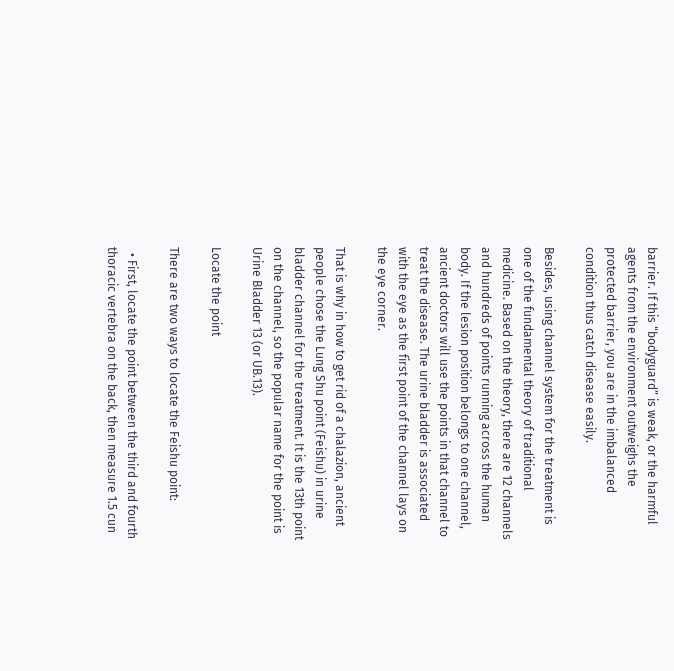barrier. If this “bodyguard” is weak, or the harmful agents from the environment outweighs the protected barrier, you are in the imbalanced condition thus catch disease easily.

Besides, using channel system for the treatment is one of the fundamental theory of traditional medicine. Based on the theory, there are 12 channels and hundreds of points running across the human body. If the lesion position belongs to one channel, ancient doctors will use the points in that channel to treat the disease. The urine bladder is associated with the eye as the first point of the channel lays on the eye corner.

That is why in how to get rid of a chalazion, ancient people chose the Lung Shu point (Feishu) in urine bladder channel for the treatment. It is the 13th point on the channel, so the popular name for the point is Urine Bladder 13 (or UB.13).

Locate the point

There are two ways to locate the Feishu point:

  • First, locate the point between the third and fourth thoracic vertebra on the back, then measure 1.5 cun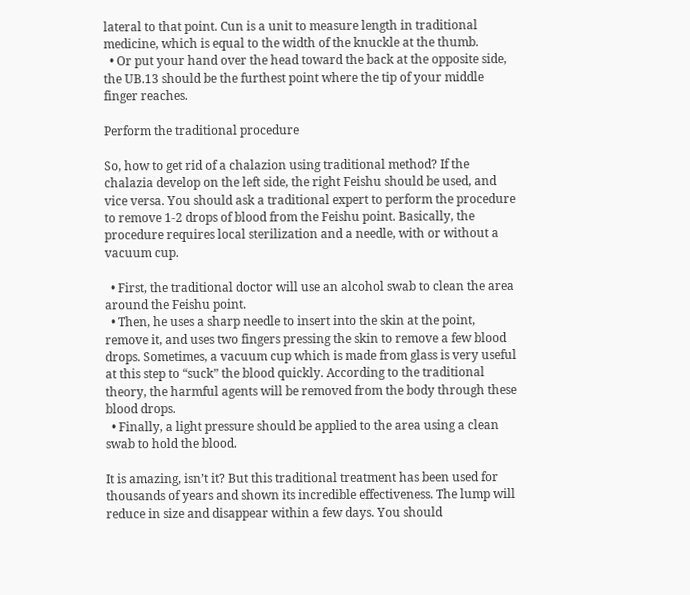lateral to that point. Cun is a unit to measure length in traditional medicine, which is equal to the width of the knuckle at the thumb.
  • Or put your hand over the head toward the back at the opposite side, the UB.13 should be the furthest point where the tip of your middle finger reaches.

Perform the traditional procedure

So, how to get rid of a chalazion using traditional method? If the chalazia develop on the left side, the right Feishu should be used, and vice versa. You should ask a traditional expert to perform the procedure to remove 1-2 drops of blood from the Feishu point. Basically, the procedure requires local sterilization and a needle, with or without a vacuum cup.

  • First, the traditional doctor will use an alcohol swab to clean the area around the Feishu point.
  • Then, he uses a sharp needle to insert into the skin at the point, remove it, and uses two fingers pressing the skin to remove a few blood drops. Sometimes, a vacuum cup which is made from glass is very useful at this step to “suck” the blood quickly. According to the traditional theory, the harmful agents will be removed from the body through these blood drops.
  • Finally, a light pressure should be applied to the area using a clean swab to hold the blood.

It is amazing, isn’t it? But this traditional treatment has been used for thousands of years and shown its incredible effectiveness. The lump will reduce in size and disappear within a few days. You should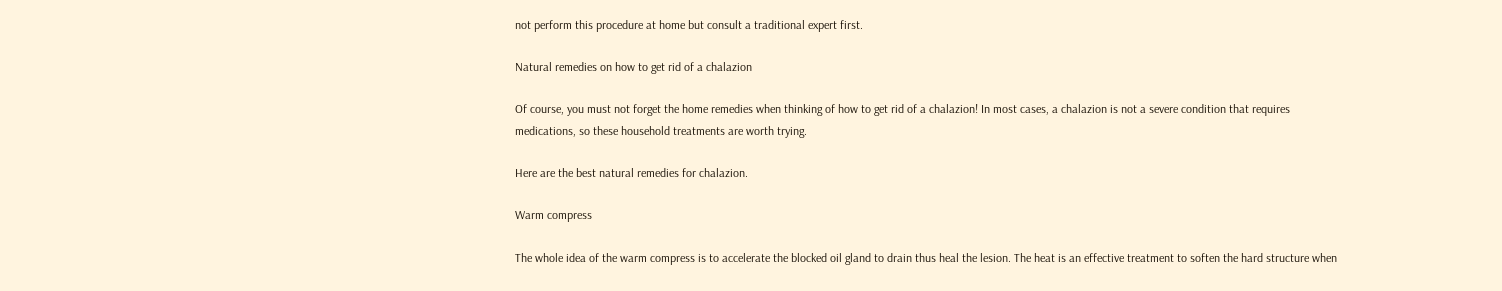not perform this procedure at home but consult a traditional expert first.

Natural remedies on how to get rid of a chalazion

Of course, you must not forget the home remedies when thinking of how to get rid of a chalazion! In most cases, a chalazion is not a severe condition that requires medications, so these household treatments are worth trying.

Here are the best natural remedies for chalazion.

Warm compress

The whole idea of the warm compress is to accelerate the blocked oil gland to drain thus heal the lesion. The heat is an effective treatment to soften the hard structure when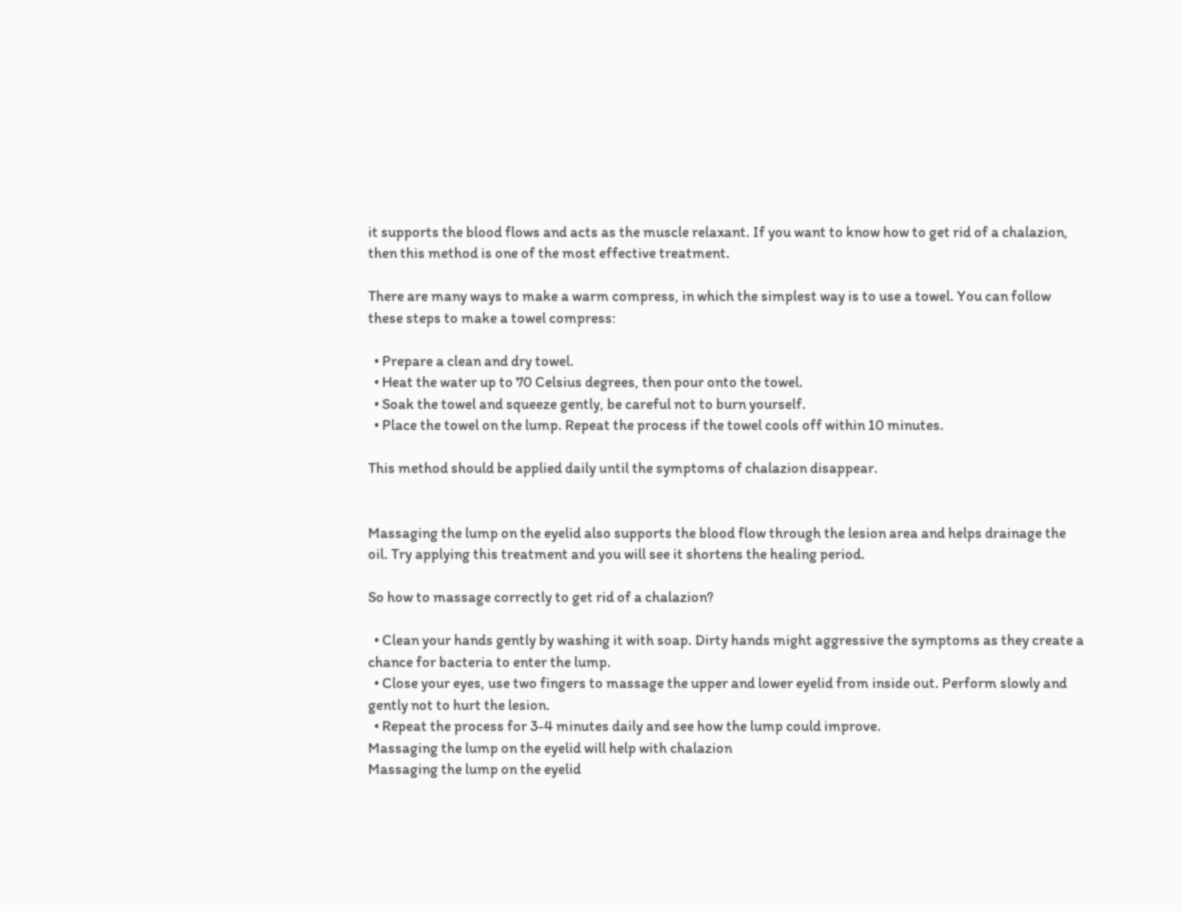it supports the blood flows and acts as the muscle relaxant. If you want to know how to get rid of a chalazion, then this method is one of the most effective treatment.

There are many ways to make a warm compress, in which the simplest way is to use a towel. You can follow these steps to make a towel compress:

  • Prepare a clean and dry towel.
  • Heat the water up to 70 Celsius degrees, then pour onto the towel.
  • Soak the towel and squeeze gently, be careful not to burn yourself.
  • Place the towel on the lump. Repeat the process if the towel cools off within 10 minutes.

This method should be applied daily until the symptoms of chalazion disappear.


Massaging the lump on the eyelid also supports the blood flow through the lesion area and helps drainage the oil. Try applying this treatment and you will see it shortens the healing period.

So how to massage correctly to get rid of a chalazion?

  • Clean your hands gently by washing it with soap. Dirty hands might aggressive the symptoms as they create a chance for bacteria to enter the lump.
  • Close your eyes, use two fingers to massage the upper and lower eyelid from inside out. Perform slowly and gently not to hurt the lesion.
  • Repeat the process for 3-4 minutes daily and see how the lump could improve.
Massaging the lump on the eyelid will help with chalazion
Massaging the lump on the eyelid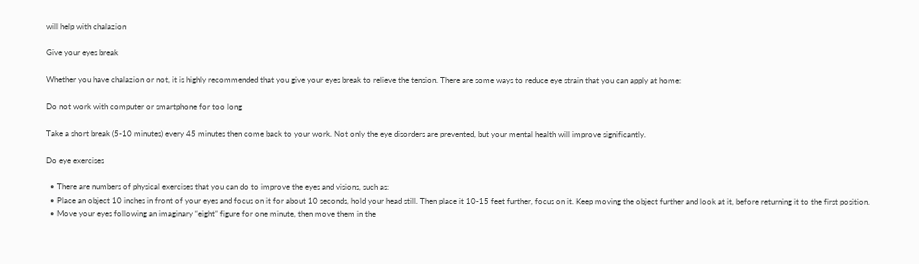will help with chalazion

Give your eyes break

Whether you have chalazion or not, it is highly recommended that you give your eyes break to relieve the tension. There are some ways to reduce eye strain that you can apply at home:

Do not work with computer or smartphone for too long

Take a short break (5-10 minutes) every 45 minutes then come back to your work. Not only the eye disorders are prevented, but your mental health will improve significantly.

Do eye exercises

  • There are numbers of physical exercises that you can do to improve the eyes and visions, such as:
  • Place an object 10 inches in front of your eyes and focus on it for about 10 seconds, hold your head still. Then place it 10-15 feet further, focus on it. Keep moving the object further and look at it, before returning it to the first position.
  • Move your eyes following an imaginary “eight” figure for one minute, then move them in the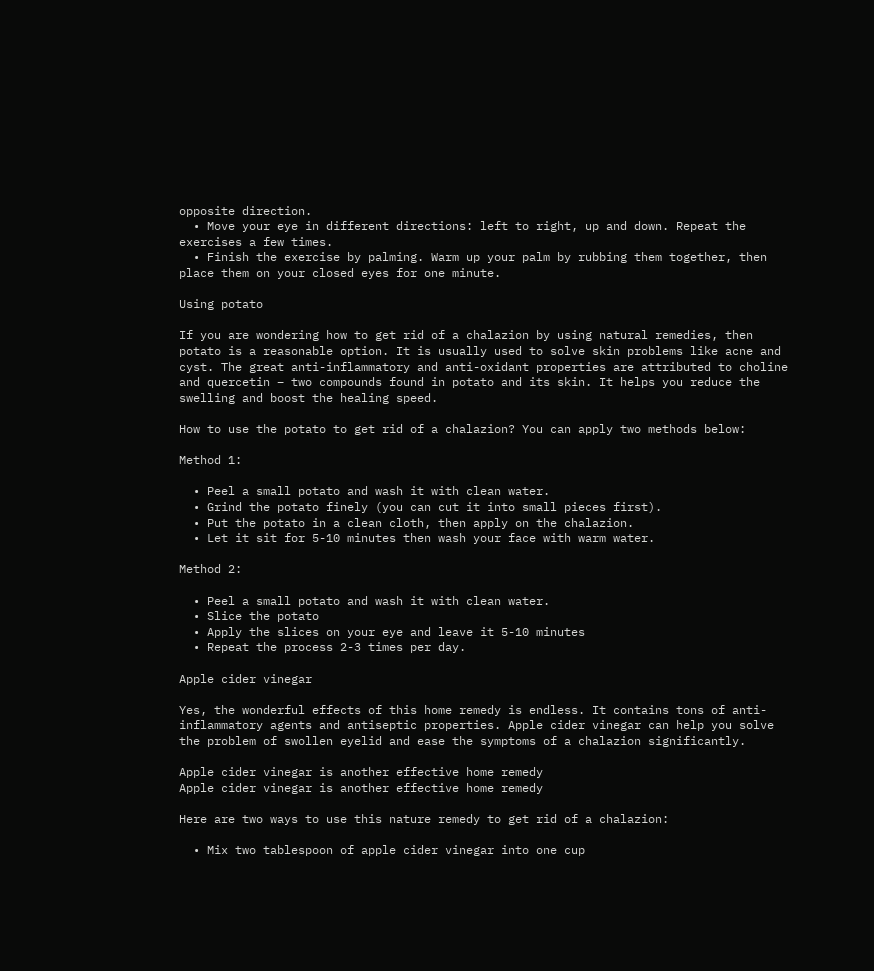opposite direction.
  • Move your eye in different directions: left to right, up and down. Repeat the exercises a few times.
  • Finish the exercise by palming. Warm up your palm by rubbing them together, then place them on your closed eyes for one minute.

Using potato

If you are wondering how to get rid of a chalazion by using natural remedies, then potato is a reasonable option. It is usually used to solve skin problems like acne and cyst. The great anti-inflammatory and anti-oxidant properties are attributed to choline and quercetin – two compounds found in potato and its skin. It helps you reduce the swelling and boost the healing speed.

How to use the potato to get rid of a chalazion? You can apply two methods below:

Method 1:

  • Peel a small potato and wash it with clean water.
  • Grind the potato finely (you can cut it into small pieces first).
  • Put the potato in a clean cloth, then apply on the chalazion.
  • Let it sit for 5-10 minutes then wash your face with warm water.

Method 2:

  • Peel a small potato and wash it with clean water.
  • Slice the potato
  • Apply the slices on your eye and leave it 5-10 minutes
  • Repeat the process 2-3 times per day.

Apple cider vinegar

Yes, the wonderful effects of this home remedy is endless. It contains tons of anti-inflammatory agents and antiseptic properties. Apple cider vinegar can help you solve the problem of swollen eyelid and ease the symptoms of a chalazion significantly.

Apple cider vinegar is another effective home remedy
Apple cider vinegar is another effective home remedy

Here are two ways to use this nature remedy to get rid of a chalazion:

  • Mix two tablespoon of apple cider vinegar into one cup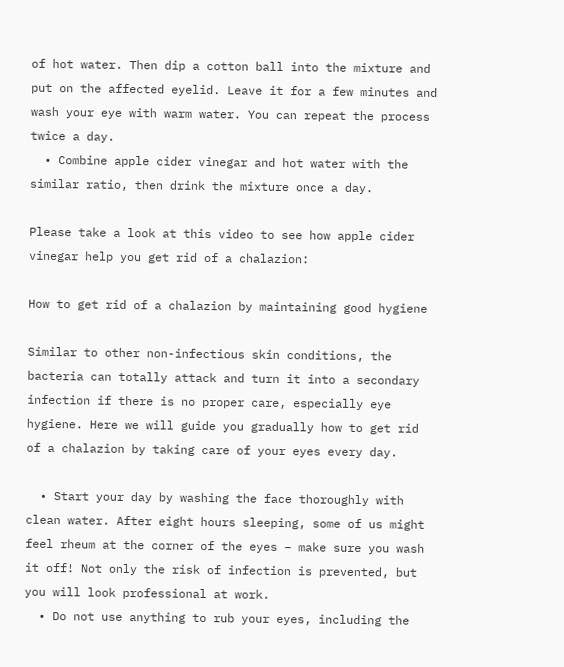of hot water. Then dip a cotton ball into the mixture and put on the affected eyelid. Leave it for a few minutes and wash your eye with warm water. You can repeat the process twice a day.
  • Combine apple cider vinegar and hot water with the similar ratio, then drink the mixture once a day.

Please take a look at this video to see how apple cider vinegar help you get rid of a chalazion:

How to get rid of a chalazion by maintaining good hygiene

Similar to other non-infectious skin conditions, the bacteria can totally attack and turn it into a secondary infection if there is no proper care, especially eye hygiene. Here we will guide you gradually how to get rid of a chalazion by taking care of your eyes every day.

  • Start your day by washing the face thoroughly with clean water. After eight hours sleeping, some of us might feel rheum at the corner of the eyes – make sure you wash it off! Not only the risk of infection is prevented, but you will look professional at work.
  • Do not use anything to rub your eyes, including the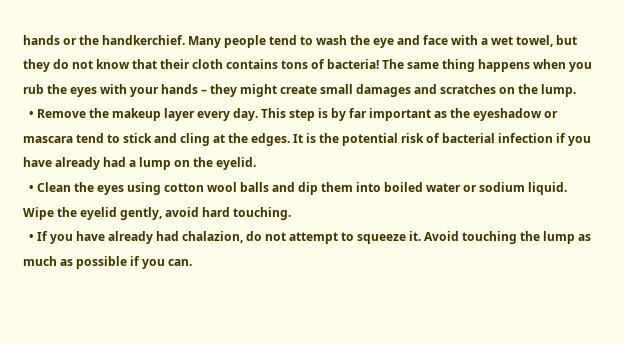hands or the handkerchief. Many people tend to wash the eye and face with a wet towel, but they do not know that their cloth contains tons of bacteria! The same thing happens when you rub the eyes with your hands – they might create small damages and scratches on the lump.
  • Remove the makeup layer every day. This step is by far important as the eyeshadow or mascara tend to stick and cling at the edges. It is the potential risk of bacterial infection if you have already had a lump on the eyelid.
  • Clean the eyes using cotton wool balls and dip them into boiled water or sodium liquid. Wipe the eyelid gently, avoid hard touching.
  • If you have already had chalazion, do not attempt to squeeze it. Avoid touching the lump as much as possible if you can.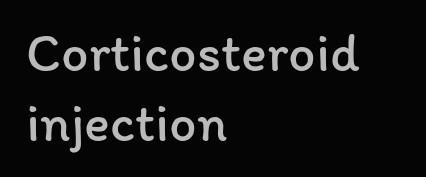Corticosteroid injection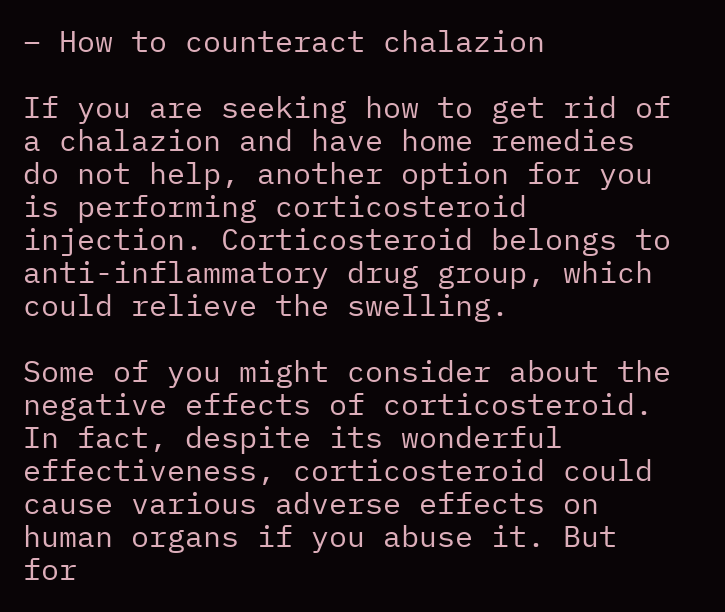– How to counteract chalazion

If you are seeking how to get rid of a chalazion and have home remedies do not help, another option for you is performing corticosteroid injection. Corticosteroid belongs to anti-inflammatory drug group, which could relieve the swelling.

Some of you might consider about the negative effects of corticosteroid. In fact, despite its wonderful effectiveness, corticosteroid could cause various adverse effects on human organs if you abuse it. But for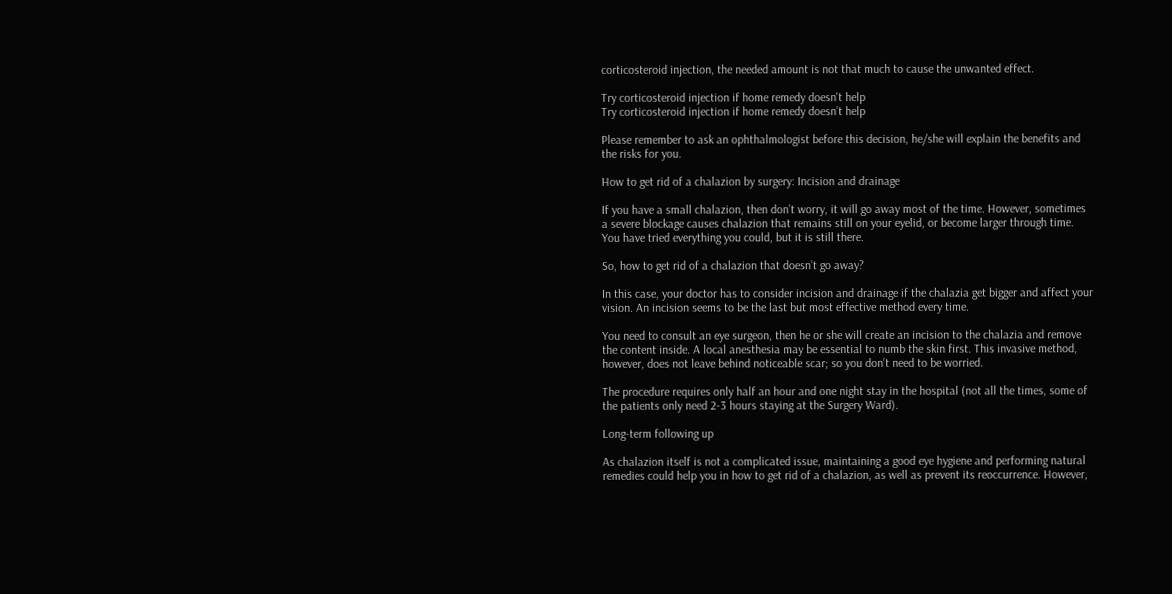corticosteroid injection, the needed amount is not that much to cause the unwanted effect.

Try corticosteroid injection if home remedy doesn't help
Try corticosteroid injection if home remedy doesn’t help

Please remember to ask an ophthalmologist before this decision, he/she will explain the benefits and the risks for you.

How to get rid of a chalazion by surgery: Incision and drainage

If you have a small chalazion, then don’t worry, it will go away most of the time. However, sometimes a severe blockage causes chalazion that remains still on your eyelid, or become larger through time. You have tried everything you could, but it is still there.

So, how to get rid of a chalazion that doesn’t go away?

In this case, your doctor has to consider incision and drainage if the chalazia get bigger and affect your vision. An incision seems to be the last but most effective method every time.

You need to consult an eye surgeon, then he or she will create an incision to the chalazia and remove the content inside. A local anesthesia may be essential to numb the skin first. This invasive method, however, does not leave behind noticeable scar; so you don’t need to be worried.

The procedure requires only half an hour and one night stay in the hospital (not all the times, some of the patients only need 2-3 hours staying at the Surgery Ward).

Long-term following up

As chalazion itself is not a complicated issue, maintaining a good eye hygiene and performing natural remedies could help you in how to get rid of a chalazion, as well as prevent its reoccurrence. However,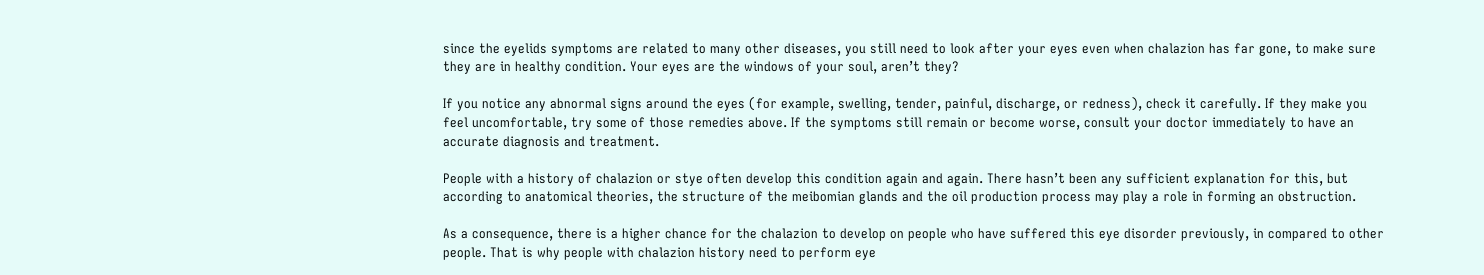since the eyelids symptoms are related to many other diseases, you still need to look after your eyes even when chalazion has far gone, to make sure they are in healthy condition. Your eyes are the windows of your soul, aren’t they?

If you notice any abnormal signs around the eyes (for example, swelling, tender, painful, discharge, or redness), check it carefully. If they make you feel uncomfortable, try some of those remedies above. If the symptoms still remain or become worse, consult your doctor immediately to have an accurate diagnosis and treatment.

People with a history of chalazion or stye often develop this condition again and again. There hasn’t been any sufficient explanation for this, but according to anatomical theories, the structure of the meibomian glands and the oil production process may play a role in forming an obstruction.

As a consequence, there is a higher chance for the chalazion to develop on people who have suffered this eye disorder previously, in compared to other people. That is why people with chalazion history need to perform eye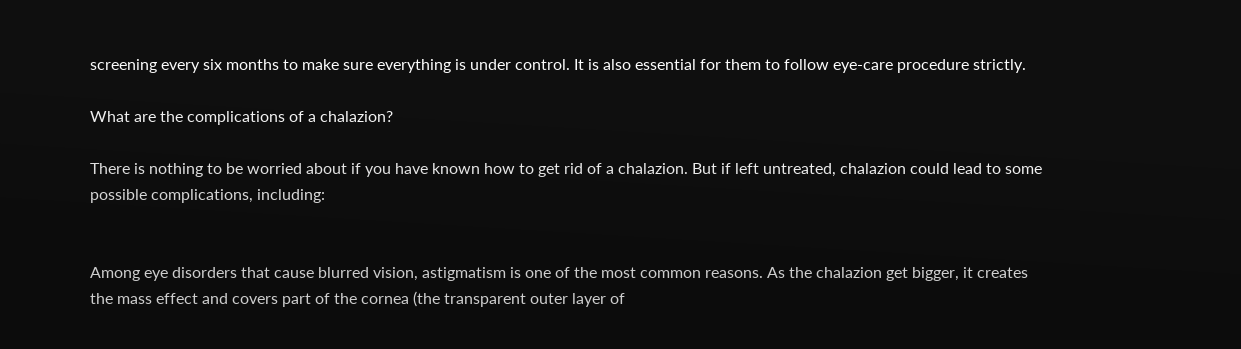screening every six months to make sure everything is under control. It is also essential for them to follow eye-care procedure strictly.

What are the complications of a chalazion?

There is nothing to be worried about if you have known how to get rid of a chalazion. But if left untreated, chalazion could lead to some possible complications, including:


Among eye disorders that cause blurred vision, astigmatism is one of the most common reasons. As the chalazion get bigger, it creates the mass effect and covers part of the cornea (the transparent outer layer of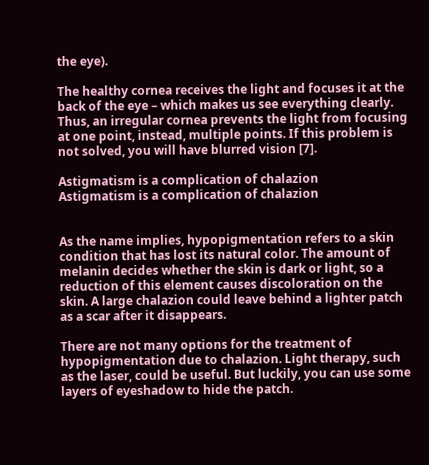the eye).

The healthy cornea receives the light and focuses it at the back of the eye – which makes us see everything clearly. Thus, an irregular cornea prevents the light from focusing at one point, instead, multiple points. If this problem is not solved, you will have blurred vision [7].

Astigmatism is a complication of chalazion
Astigmatism is a complication of chalazion


As the name implies, hypopigmentation refers to a skin condition that has lost its natural color. The amount of melanin decides whether the skin is dark or light, so a reduction of this element causes discoloration on the skin. A large chalazion could leave behind a lighter patch as a scar after it disappears.

There are not many options for the treatment of hypopigmentation due to chalazion. Light therapy, such as the laser, could be useful. But luckily, you can use some layers of eyeshadow to hide the patch.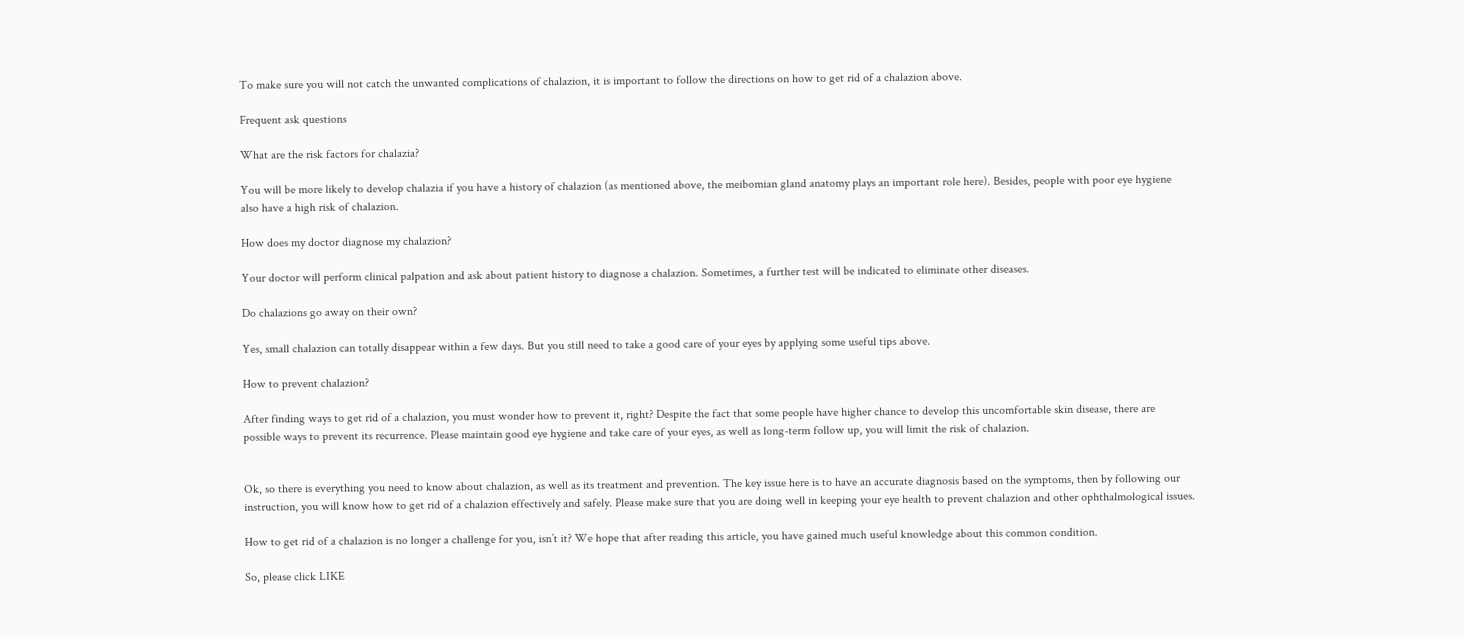To make sure you will not catch the unwanted complications of chalazion, it is important to follow the directions on how to get rid of a chalazion above.

Frequent ask questions

What are the risk factors for chalazia?

You will be more likely to develop chalazia if you have a history of chalazion (as mentioned above, the meibomian gland anatomy plays an important role here). Besides, people with poor eye hygiene also have a high risk of chalazion.

How does my doctor diagnose my chalazion?

Your doctor will perform clinical palpation and ask about patient history to diagnose a chalazion. Sometimes, a further test will be indicated to eliminate other diseases.

Do chalazions go away on their own?

Yes, small chalazion can totally disappear within a few days. But you still need to take a good care of your eyes by applying some useful tips above.

How to prevent chalazion?

After finding ways to get rid of a chalazion, you must wonder how to prevent it, right? Despite the fact that some people have higher chance to develop this uncomfortable skin disease, there are possible ways to prevent its recurrence. Please maintain good eye hygiene and take care of your eyes, as well as long-term follow up, you will limit the risk of chalazion.


Ok, so there is everything you need to know about chalazion, as well as its treatment and prevention. The key issue here is to have an accurate diagnosis based on the symptoms, then by following our instruction, you will know how to get rid of a chalazion effectively and safely. Please make sure that you are doing well in keeping your eye health to prevent chalazion and other ophthalmological issues.

How to get rid of a chalazion is no longer a challenge for you, isn’t it? We hope that after reading this article, you have gained much useful knowledge about this common condition.

So, please click LIKE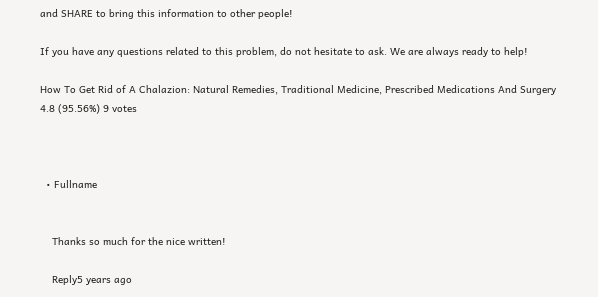and SHARE to bring this information to other people!

If you have any questions related to this problem, do not hesitate to ask. We are always ready to help!

How To Get Rid of A Chalazion: Natural Remedies, Traditional Medicine, Prescribed Medications And Surgery
4.8 (95.56%) 9 votes



  • Fullname


    Thanks so much for the nice written!

    Reply5 years ago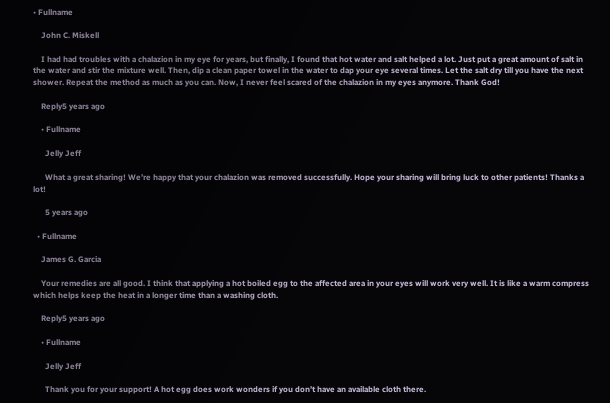• Fullname

    John C. Miskell

    I had had troubles with a chalazion in my eye for years, but finally, I found that hot water and salt helped a lot. Just put a great amount of salt in the water and stir the mixture well. Then, dip a clean paper towel in the water to dap your eye several times. Let the salt dry till you have the next shower. Repeat the method as much as you can. Now, I never feel scared of the chalazion in my eyes anymore. Thank God!

    Reply5 years ago

    • Fullname

      Jelly Jeff

      What a great sharing! We’re happy that your chalazion was removed successfully. Hope your sharing will bring luck to other patients! Thanks a lot!

      5 years ago

  • Fullname

    James G. Garcia

    Your remedies are all good. I think that applying a hot boiled egg to the affected area in your eyes will work very well. It is like a warm compress which helps keep the heat in a longer time than a washing cloth.

    Reply5 years ago

    • Fullname

      Jelly Jeff

      Thank you for your support! A hot egg does work wonders if you don’t have an available cloth there.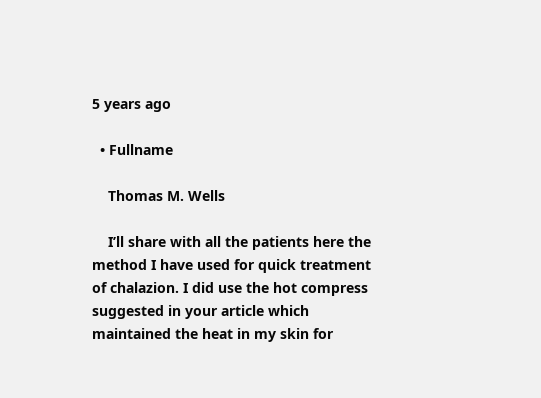5 years ago

  • Fullname

    Thomas M. Wells

    I’ll share with all the patients here the method I have used for quick treatment of chalazion. I did use the hot compress suggested in your article which maintained the heat in my skin for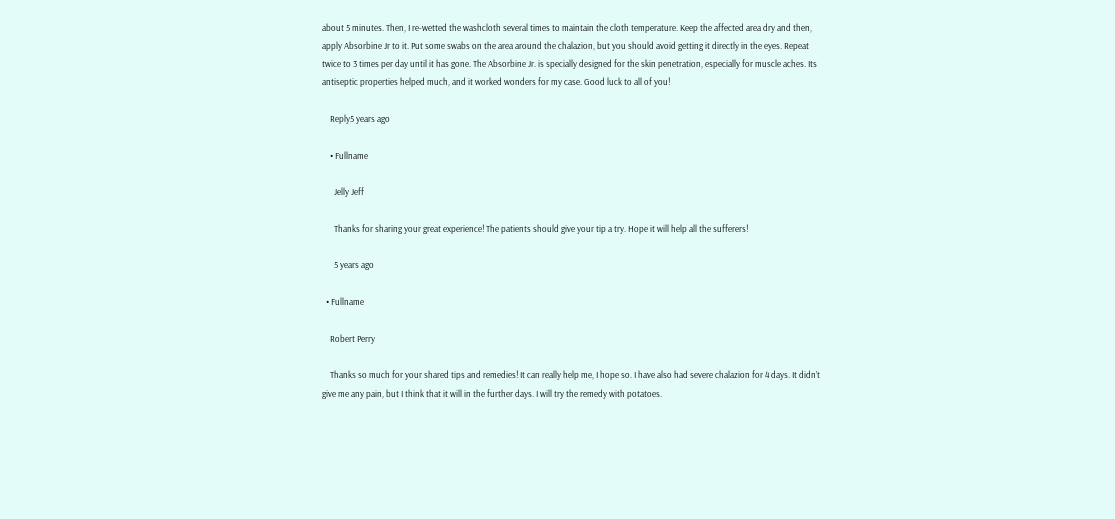about 5 minutes. Then, I re-wetted the washcloth several times to maintain the cloth temperature. Keep the affected area dry and then, apply Absorbine Jr to it. Put some swabs on the area around the chalazion, but you should avoid getting it directly in the eyes. Repeat twice to 3 times per day until it has gone. The Absorbine Jr. is specially designed for the skin penetration, especially for muscle aches. Its antiseptic properties helped much, and it worked wonders for my case. Good luck to all of you!

    Reply5 years ago

    • Fullname

      Jelly Jeff

      Thanks for sharing your great experience! The patients should give your tip a try. Hope it will help all the sufferers!

      5 years ago

  • Fullname

    Robert Perry

    Thanks so much for your shared tips and remedies! It can really help me, I hope so. I have also had severe chalazion for 4 days. It didn’t give me any pain, but I think that it will in the further days. I will try the remedy with potatoes.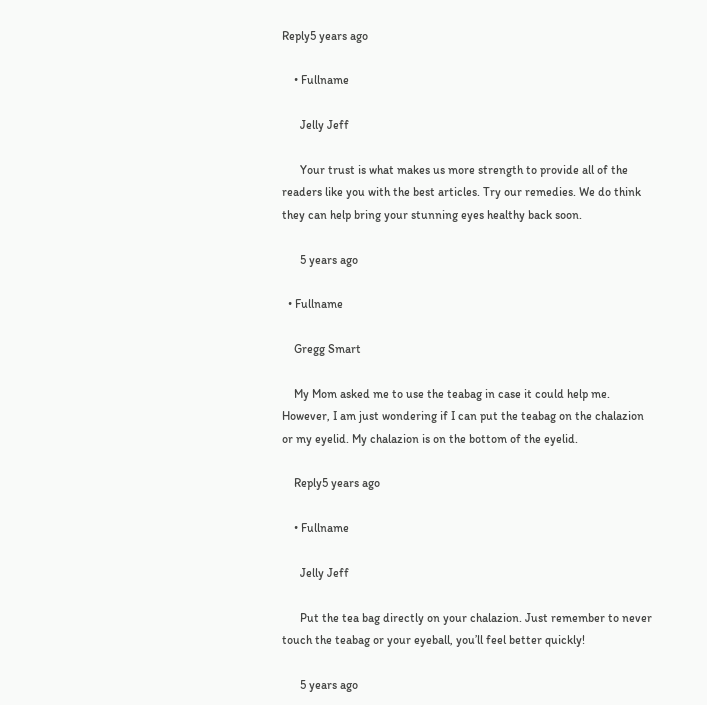Reply5 years ago

    • Fullname

      Jelly Jeff

      Your trust is what makes us more strength to provide all of the readers like you with the best articles. Try our remedies. We do think they can help bring your stunning eyes healthy back soon.

      5 years ago

  • Fullname

    Gregg Smart

    My Mom asked me to use the teabag in case it could help me. However, I am just wondering if I can put the teabag on the chalazion or my eyelid. My chalazion is on the bottom of the eyelid.

    Reply5 years ago

    • Fullname

      Jelly Jeff

      Put the tea bag directly on your chalazion. Just remember to never touch the teabag or your eyeball, you’ll feel better quickly!

      5 years ago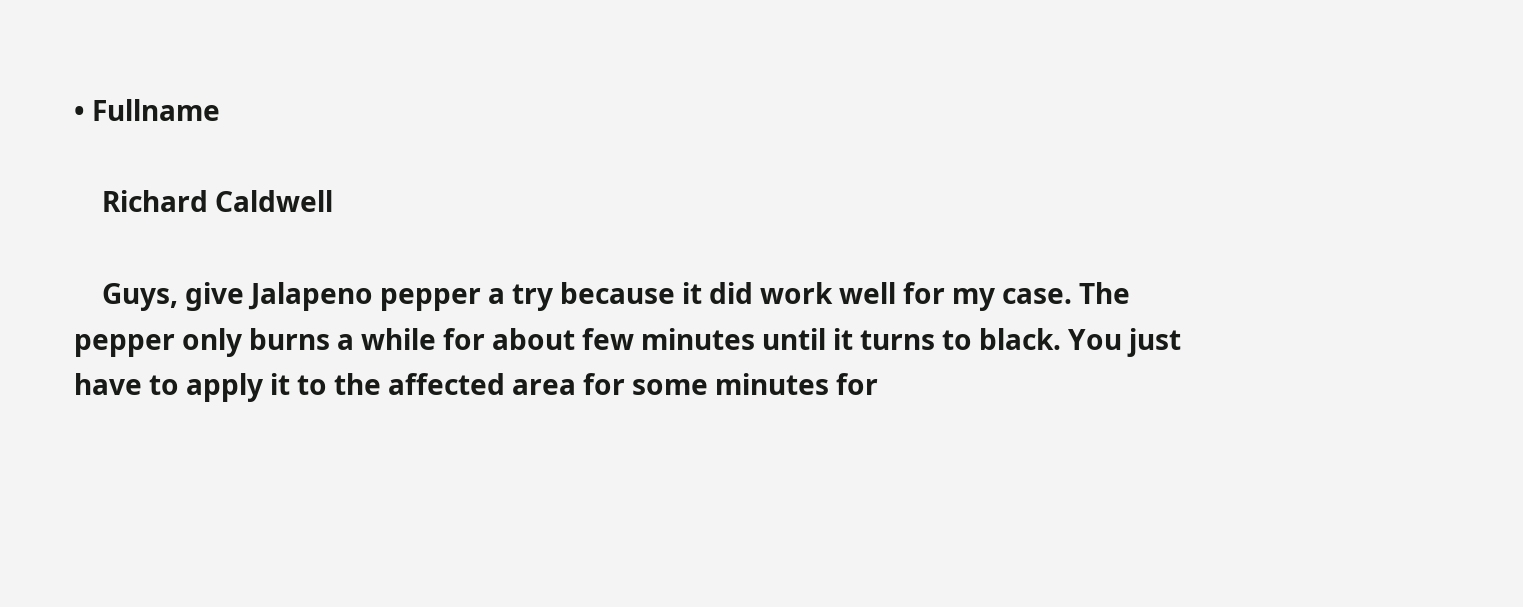• Fullname

    Richard Caldwell

    Guys, give Jalapeno pepper a try because it did work well for my case. The pepper only burns a while for about few minutes until it turns to black. You just have to apply it to the affected area for some minutes for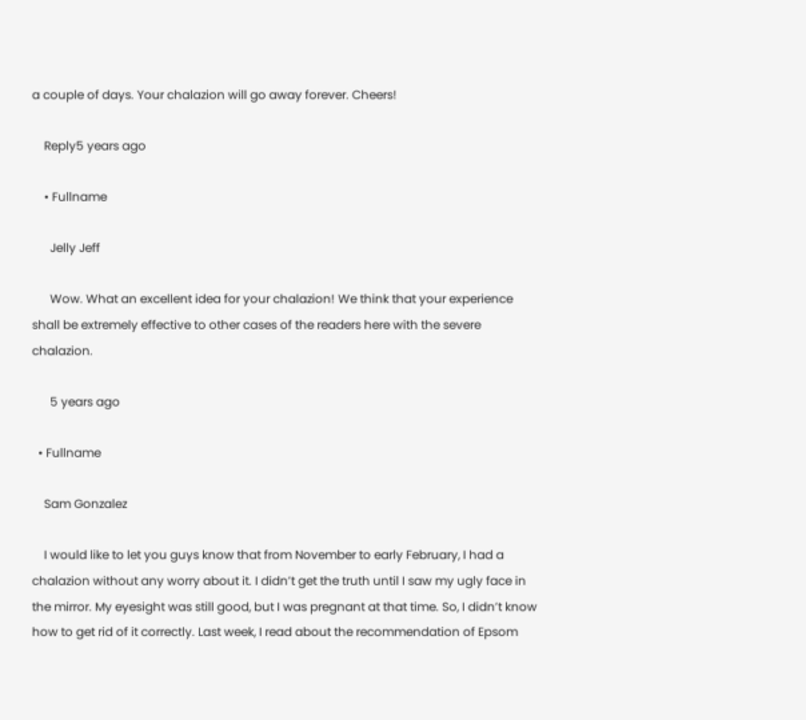a couple of days. Your chalazion will go away forever. Cheers!

    Reply5 years ago

    • Fullname

      Jelly Jeff

      Wow. What an excellent idea for your chalazion! We think that your experience shall be extremely effective to other cases of the readers here with the severe chalazion.

      5 years ago

  • Fullname

    Sam Gonzalez

    I would like to let you guys know that from November to early February, I had a chalazion without any worry about it. I didn’t get the truth until I saw my ugly face in the mirror. My eyesight was still good, but I was pregnant at that time. So, I didn’t know how to get rid of it correctly. Last week, I read about the recommendation of Epsom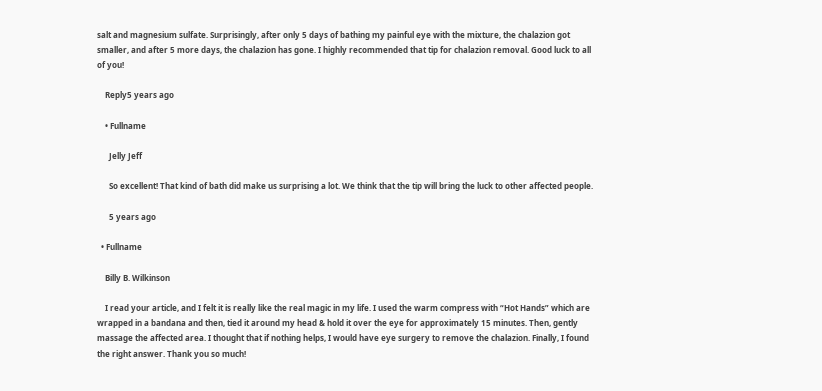salt and magnesium sulfate. Surprisingly, after only 5 days of bathing my painful eye with the mixture, the chalazion got smaller, and after 5 more days, the chalazion has gone. I highly recommended that tip for chalazion removal. Good luck to all of you!

    Reply5 years ago

    • Fullname

      Jelly Jeff

      So excellent! That kind of bath did make us surprising a lot. We think that the tip will bring the luck to other affected people.

      5 years ago

  • Fullname

    Billy B. Wilkinson

    I read your article, and I felt it is really like the real magic in my life. I used the warm compress with “Hot Hands” which are wrapped in a bandana and then, tied it around my head & hold it over the eye for approximately 15 minutes. Then, gently massage the affected area. I thought that if nothing helps, I would have eye surgery to remove the chalazion. Finally, I found the right answer. Thank you so much!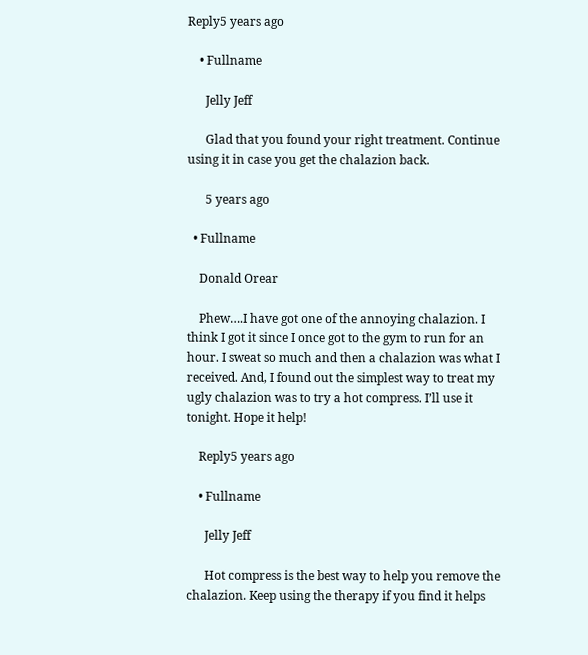Reply5 years ago

    • Fullname

      Jelly Jeff

      Glad that you found your right treatment. Continue using it in case you get the chalazion back.

      5 years ago

  • Fullname

    Donald Orear

    Phew….I have got one of the annoying chalazion. I think I got it since I once got to the gym to run for an hour. I sweat so much and then a chalazion was what I received. And, I found out the simplest way to treat my ugly chalazion was to try a hot compress. I’ll use it tonight. Hope it help!

    Reply5 years ago

    • Fullname

      Jelly Jeff

      Hot compress is the best way to help you remove the chalazion. Keep using the therapy if you find it helps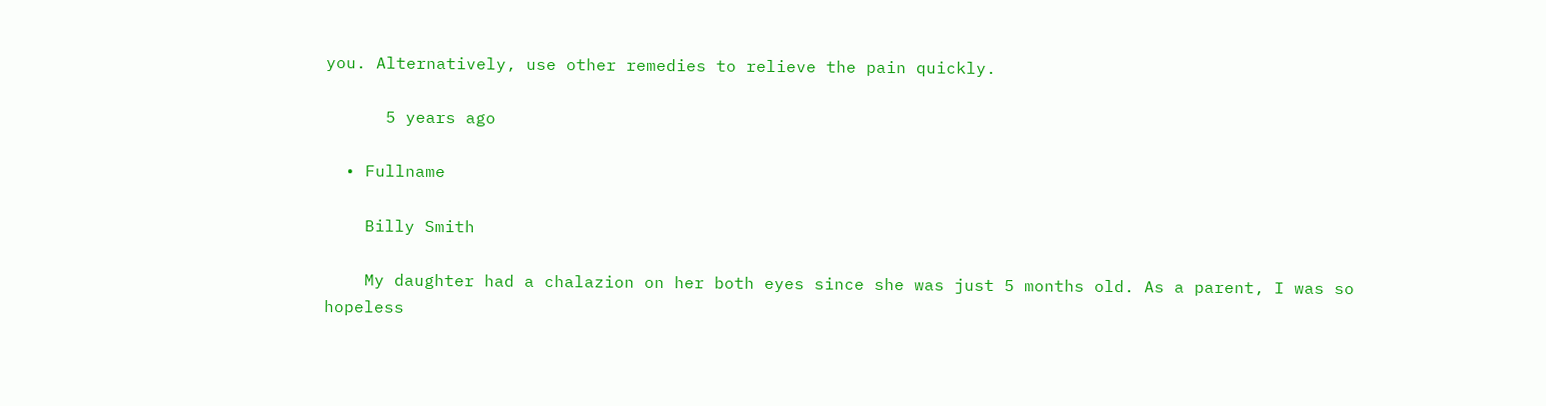you. Alternatively, use other remedies to relieve the pain quickly.

      5 years ago

  • Fullname

    Billy Smith

    My daughter had a chalazion on her both eyes since she was just 5 months old. As a parent, I was so hopeless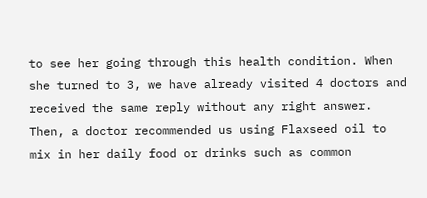to see her going through this health condition. When she turned to 3, we have already visited 4 doctors and received the same reply without any right answer. Then, a doctor recommended us using Flaxseed oil to mix in her daily food or drinks such as common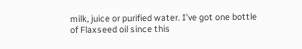milk, juice or purified water. I’ve got one bottle of Flaxseed oil since this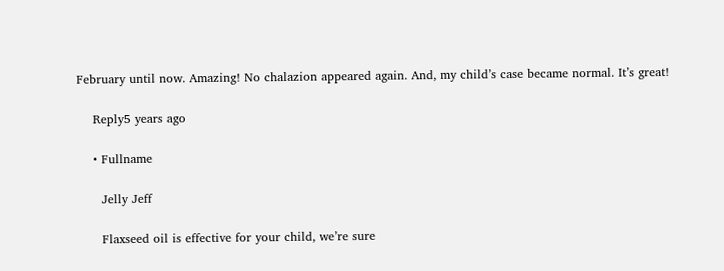February until now. Amazing! No chalazion appeared again. And, my child’s case became normal. It’s great!

    Reply5 years ago

    • Fullname

      Jelly Jeff

      Flaxseed oil is effective for your child, we’re sure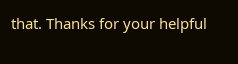that. Thanks for your helpful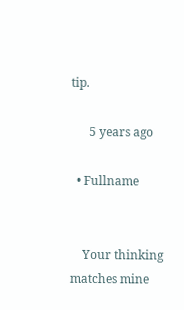tip.

      5 years ago

  • Fullname


    Your thinking matches mine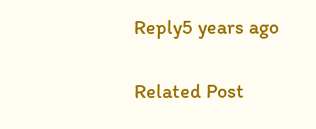Reply5 years ago

Related Post